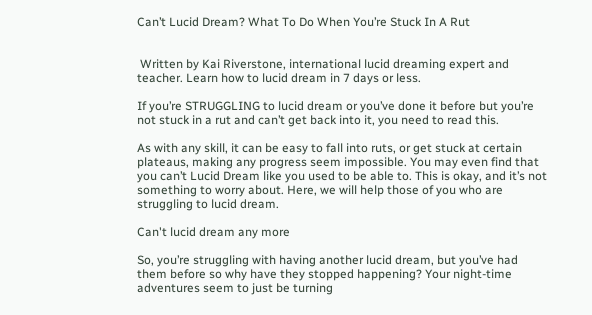Can’t Lucid Dream? What To Do When You’re Stuck In A Rut


 Written by Kai Riverstone, international lucid dreaming expert and teacher. Learn how to lucid dream in 7 days or less.

If you’re STRUGGLING to lucid dream or you’ve done it before but you’re not stuck in a rut and can’t get back into it, you need to read this.

As with any skill, it can be easy to fall into ruts, or get stuck at certain plateaus, making any progress seem impossible. You may even find that you can’t Lucid Dream like you used to be able to. This is okay, and it’s not something to worry about. Here, we will help those of you who are struggling to lucid dream.

Can't lucid dream any more

So, you’re struggling with having another lucid dream, but you’ve had them before so why have they stopped happening? Your night-time adventures seem to just be turning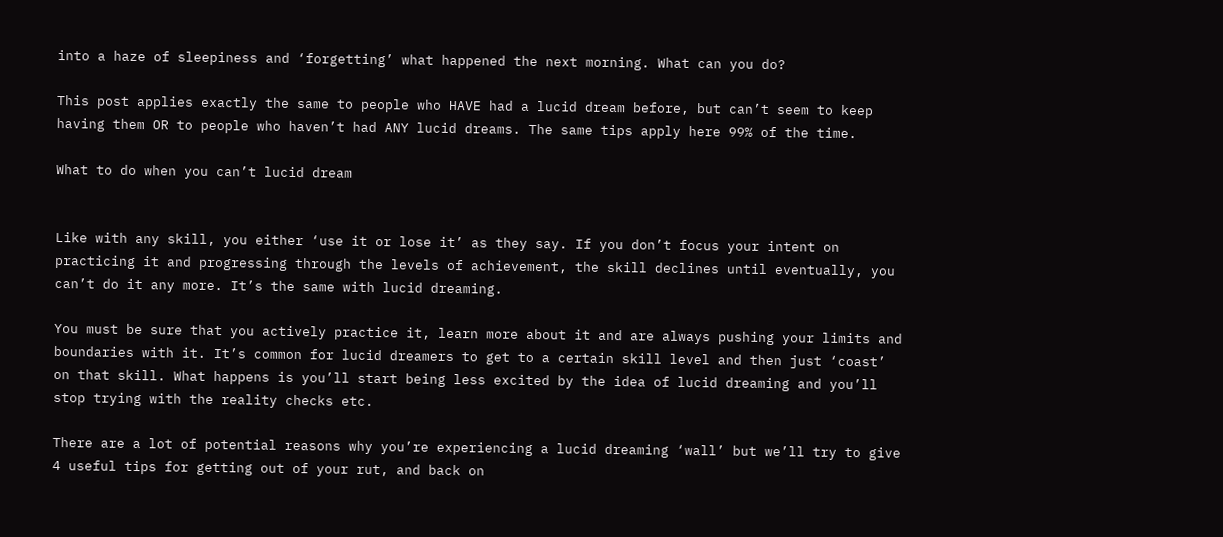into a haze of sleepiness and ‘forgetting’ what happened the next morning. What can you do?

This post applies exactly the same to people who HAVE had a lucid dream before, but can’t seem to keep having them OR to people who haven’t had ANY lucid dreams. The same tips apply here 99% of the time.

What to do when you can’t lucid dream


Like with any skill, you either ‘use it or lose it’ as they say. If you don’t focus your intent on practicing it and progressing through the levels of achievement, the skill declines until eventually, you can’t do it any more. It’s the same with lucid dreaming.

You must be sure that you actively practice it, learn more about it and are always pushing your limits and boundaries with it. It’s common for lucid dreamers to get to a certain skill level and then just ‘coast’ on that skill. What happens is you’ll start being less excited by the idea of lucid dreaming and you’ll stop trying with the reality checks etc.

There are a lot of potential reasons why you’re experiencing a lucid dreaming ‘wall’ but we’ll try to give 4 useful tips for getting out of your rut, and back on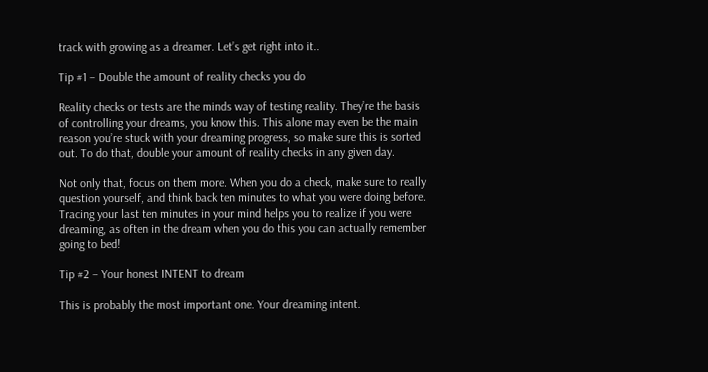track with growing as a dreamer. Let’s get right into it..

Tip #1 – Double the amount of reality checks you do

Reality checks or tests are the minds way of testing reality. They’re the basis of controlling your dreams, you know this. This alone may even be the main reason you’re stuck with your dreaming progress, so make sure this is sorted out. To do that, double your amount of reality checks in any given day.

Not only that, focus on them more. When you do a check, make sure to really question yourself, and think back ten minutes to what you were doing before. Tracing your last ten minutes in your mind helps you to realize if you were dreaming, as often in the dream when you do this you can actually remember going to bed!

Tip #2 – Your honest INTENT to dream

This is probably the most important one. Your dreaming intent.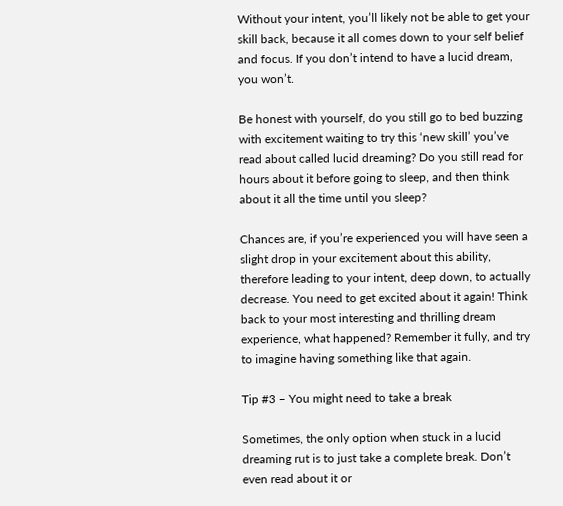Without your intent, you’ll likely not be able to get your skill back, because it all comes down to your self belief and focus. If you don’t intend to have a lucid dream, you won’t.

Be honest with yourself, do you still go to bed buzzing with excitement waiting to try this ‘new skill’ you’ve read about called lucid dreaming? Do you still read for hours about it before going to sleep, and then think about it all the time until you sleep?

Chances are, if you’re experienced you will have seen a slight drop in your excitement about this ability, therefore leading to your intent, deep down, to actually decrease. You need to get excited about it again! Think back to your most interesting and thrilling dream experience, what happened? Remember it fully, and try to imagine having something like that again.

Tip #3 – You might need to take a break

Sometimes, the only option when stuck in a lucid dreaming rut is to just take a complete break. Don’t even read about it or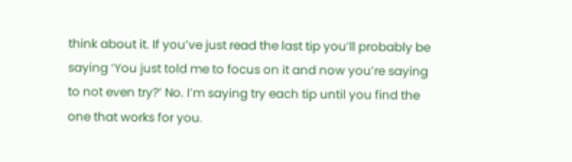think about it. If you’ve just read the last tip you’ll probably be saying ‘You just told me to focus on it and now you’re saying to not even try?’ No. I’m saying try each tip until you find the one that works for you.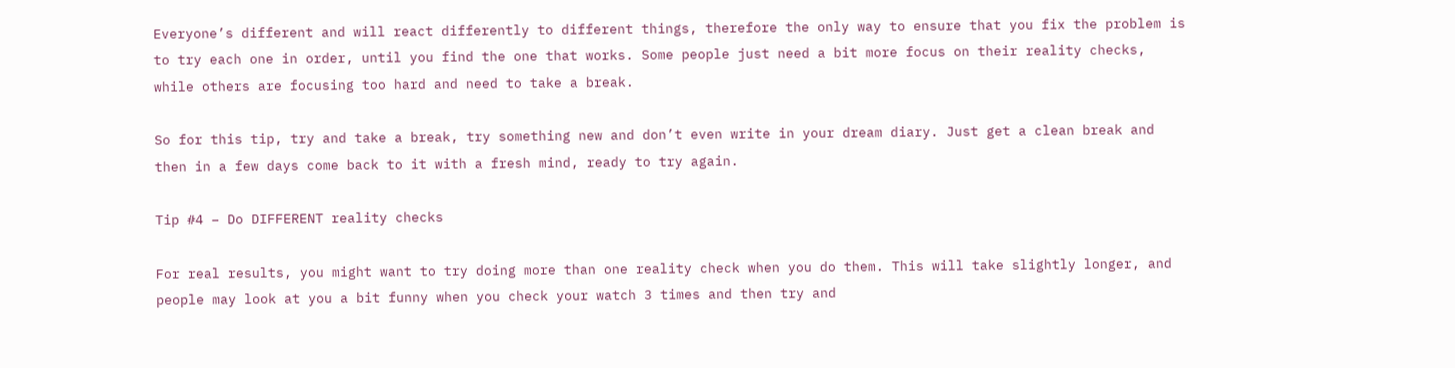Everyone’s different and will react differently to different things, therefore the only way to ensure that you fix the problem is to try each one in order, until you find the one that works. Some people just need a bit more focus on their reality checks, while others are focusing too hard and need to take a break.

So for this tip, try and take a break, try something new and don’t even write in your dream diary. Just get a clean break and then in a few days come back to it with a fresh mind, ready to try again.

Tip #4 – Do DIFFERENT reality checks

For real results, you might want to try doing more than one reality check when you do them. This will take slightly longer, and people may look at you a bit funny when you check your watch 3 times and then try and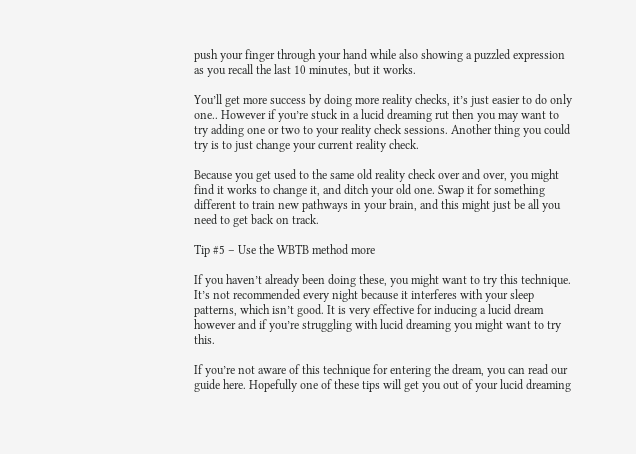push your finger through your hand while also showing a puzzled expression as you recall the last 10 minutes, but it works.

You’ll get more success by doing more reality checks, it’s just easier to do only one.. However if you’re stuck in a lucid dreaming rut then you may want to try adding one or two to your reality check sessions. Another thing you could try is to just change your current reality check.

Because you get used to the same old reality check over and over, you might find it works to change it, and ditch your old one. Swap it for something different to train new pathways in your brain, and this might just be all you need to get back on track.

Tip #5 – Use the WBTB method more

If you haven’t already been doing these, you might want to try this technique. It’s not recommended every night because it interferes with your sleep patterns, which isn’t good. It is very effective for inducing a lucid dream however and if you’re struggling with lucid dreaming you might want to try this.

If you’re not aware of this technique for entering the dream, you can read our guide here. Hopefully one of these tips will get you out of your lucid dreaming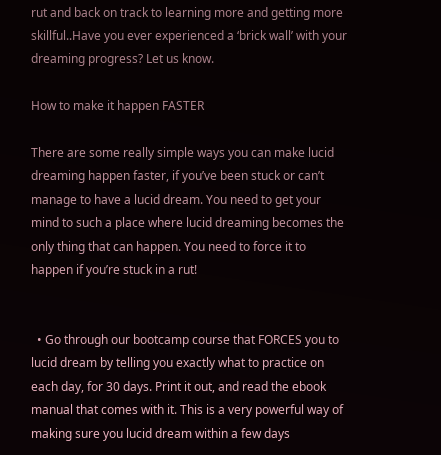rut and back on track to learning more and getting more skillful..Have you ever experienced a ‘brick wall’ with your dreaming progress? Let us know.

How to make it happen FASTER

There are some really simple ways you can make lucid dreaming happen faster, if you’ve been stuck or can’t manage to have a lucid dream. You need to get your mind to such a place where lucid dreaming becomes the only thing that can happen. You need to force it to happen if you’re stuck in a rut!


  • Go through our bootcamp course that FORCES you to lucid dream by telling you exactly what to practice on each day, for 30 days. Print it out, and read the ebook manual that comes with it. This is a very powerful way of making sure you lucid dream within a few days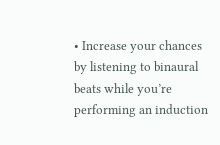• Increase your chances by listening to binaural beats while you’re performing an induction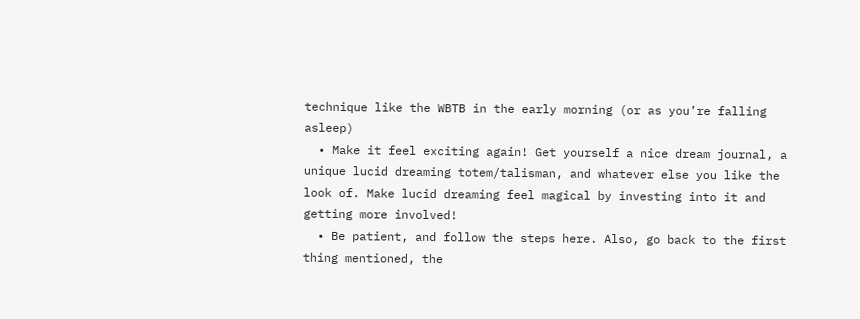technique like the WBTB in the early morning (or as you’re falling asleep)
  • Make it feel exciting again! Get yourself a nice dream journal, a unique lucid dreaming totem/talisman, and whatever else you like the look of. Make lucid dreaming feel magical by investing into it and getting more involved!
  • Be patient, and follow the steps here. Also, go back to the first thing mentioned, the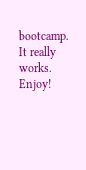bootcamp. It really works. Enjoy!